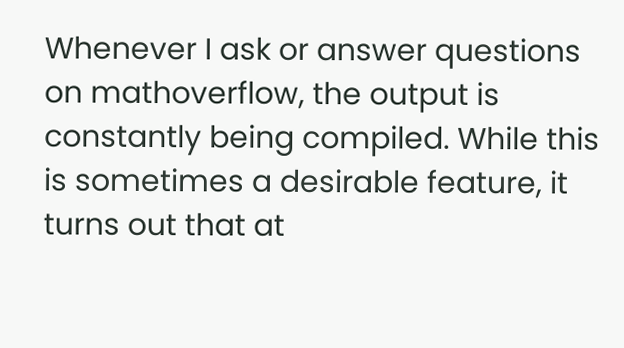Whenever I ask or answer questions on mathoverflow, the output is constantly being compiled. While this is sometimes a desirable feature, it turns out that at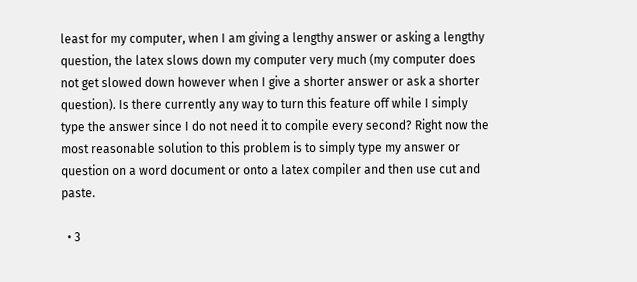least for my computer, when I am giving a lengthy answer or asking a lengthy question, the latex slows down my computer very much (my computer does not get slowed down however when I give a shorter answer or ask a shorter question). Is there currently any way to turn this feature off while I simply type the answer since I do not need it to compile every second? Right now the most reasonable solution to this problem is to simply type my answer or question on a word document or onto a latex compiler and then use cut and paste.

  • 3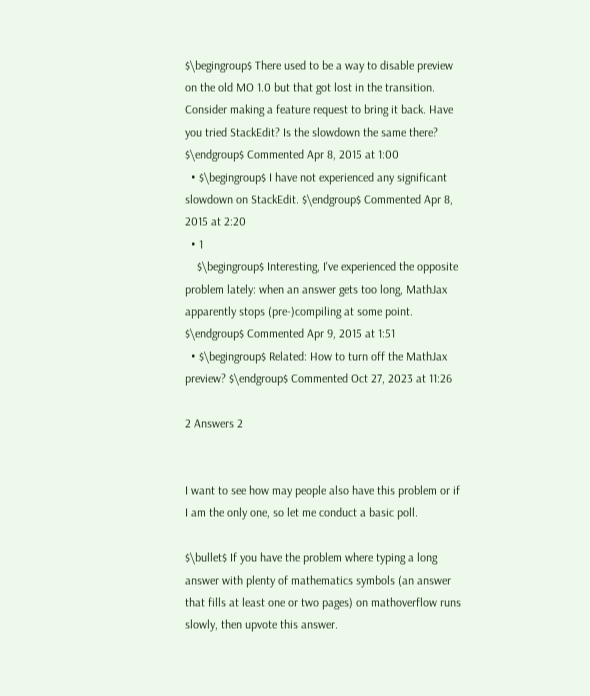$\begingroup$ There used to be a way to disable preview on the old MO 1.0 but that got lost in the transition. Consider making a feature request to bring it back. Have you tried StackEdit? Is the slowdown the same there? $\endgroup$ Commented Apr 8, 2015 at 1:00
  • $\begingroup$ I have not experienced any significant slowdown on StackEdit. $\endgroup$ Commented Apr 8, 2015 at 2:20
  • 1
    $\begingroup$ Interesting, I've experienced the opposite problem lately: when an answer gets too long, MathJax apparently stops (pre-)compiling at some point. $\endgroup$ Commented Apr 9, 2015 at 1:51
  • $\begingroup$ Related: How to turn off the MathJax preview? $\endgroup$ Commented Oct 27, 2023 at 11:26

2 Answers 2


I want to see how may people also have this problem or if I am the only one, so let me conduct a basic poll.

$\bullet$ If you have the problem where typing a long answer with plenty of mathematics symbols (an answer that fills at least one or two pages) on mathoverflow runs slowly, then upvote this answer.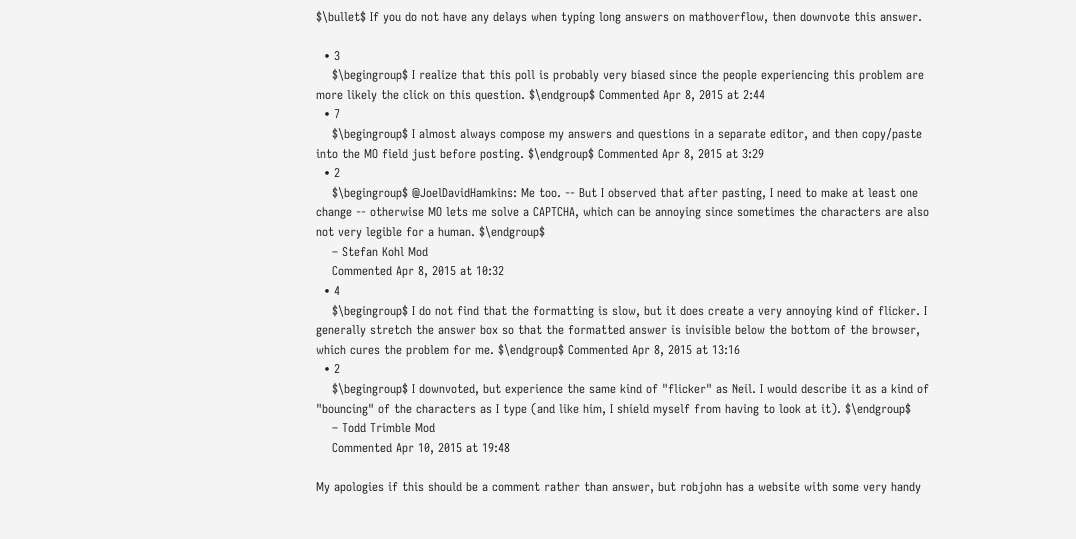$\bullet$ If you do not have any delays when typing long answers on mathoverflow, then downvote this answer.

  • 3
    $\begingroup$ I realize that this poll is probably very biased since the people experiencing this problem are more likely the click on this question. $\endgroup$ Commented Apr 8, 2015 at 2:44
  • 7
    $\begingroup$ I almost always compose my answers and questions in a separate editor, and then copy/paste into the MO field just before posting. $\endgroup$ Commented Apr 8, 2015 at 3:29
  • 2
    $\begingroup$ @JoelDavidHamkins: Me too. -- But I observed that after pasting, I need to make at least one change -- otherwise MO lets me solve a CAPTCHA, which can be annoying since sometimes the characters are also not very legible for a human. $\endgroup$
    – Stefan Kohl Mod
    Commented Apr 8, 2015 at 10:32
  • 4
    $\begingroup$ I do not find that the formatting is slow, but it does create a very annoying kind of flicker. I generally stretch the answer box so that the formatted answer is invisible below the bottom of the browser, which cures the problem for me. $\endgroup$ Commented Apr 8, 2015 at 13:16
  • 2
    $\begingroup$ I downvoted, but experience the same kind of "flicker" as Neil. I would describe it as a kind of "bouncing" of the characters as I type (and like him, I shield myself from having to look at it). $\endgroup$
    – Todd Trimble Mod
    Commented Apr 10, 2015 at 19:48

My apologies if this should be a comment rather than answer, but robjohn has a website with some very handy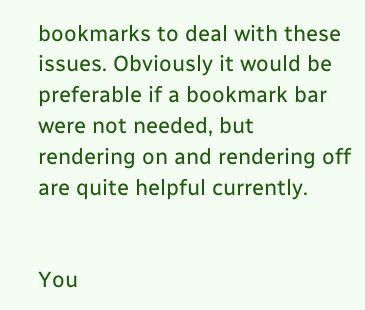bookmarks to deal with these issues. Obviously it would be preferable if a bookmark bar were not needed, but rendering on and rendering off are quite helpful currently.


You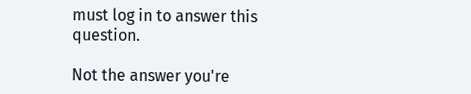must log in to answer this question.

Not the answer you're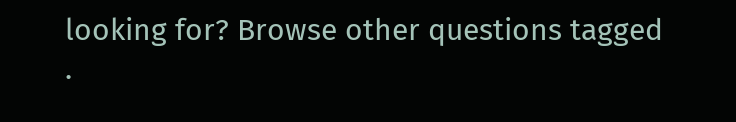looking for? Browse other questions tagged .